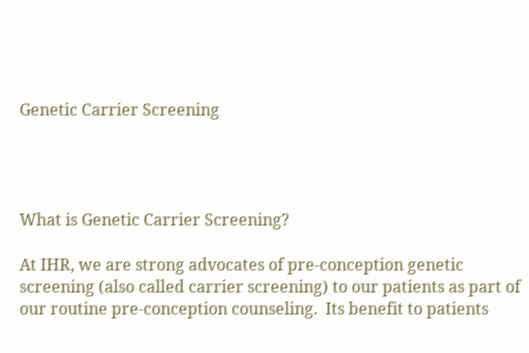Genetic Carrier Screening




What is Genetic Carrier Screening?

At IHR, we are strong advocates of pre-conception genetic screening (also called carrier screening) to our patients as part of our routine pre-conception counseling.  Its benefit to patients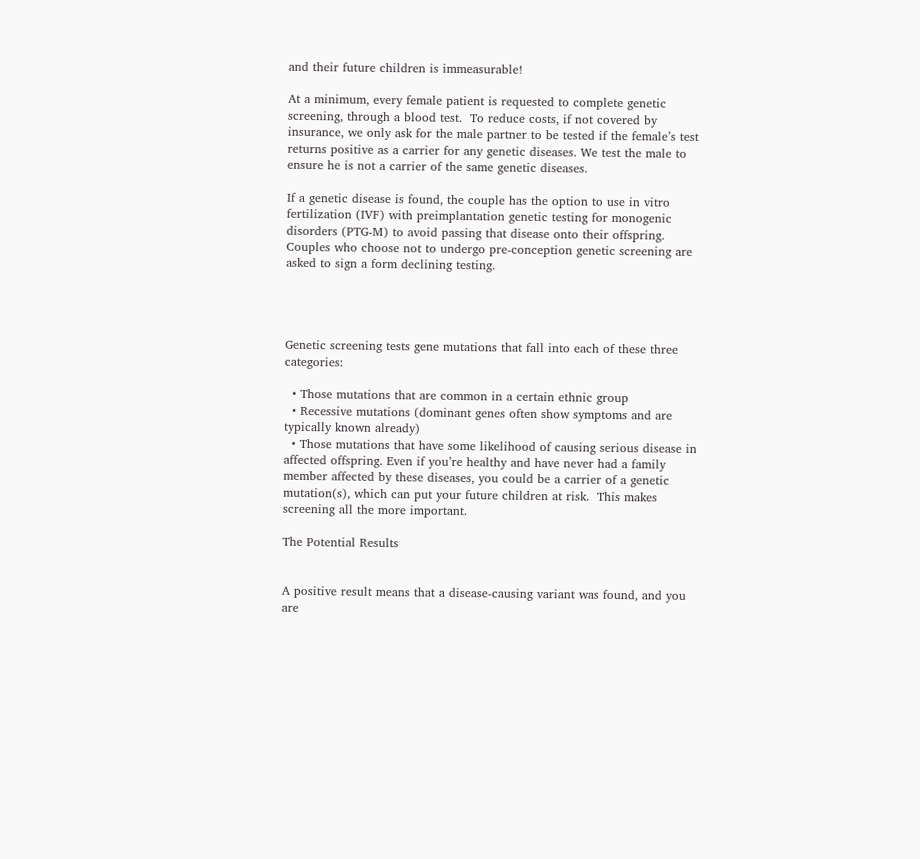and their future children is immeasurable!

At a minimum, every female patient is requested to complete genetic screening, through a blood test.  To reduce costs, if not covered by insurance, we only ask for the male partner to be tested if the female’s test returns positive as a carrier for any genetic diseases. We test the male to ensure he is not a carrier of the same genetic diseases.

If a genetic disease is found, the couple has the option to use in vitro fertilization (IVF) with preimplantation genetic testing for monogenic disorders (PTG-M) to avoid passing that disease onto their offspring.  Couples who choose not to undergo pre-conception genetic screening are asked to sign a form declining testing.




Genetic screening tests gene mutations that fall into each of these three categories:

  • Those mutations that are common in a certain ethnic group
  • Recessive mutations (dominant genes often show symptoms and are typically known already)
  • Those mutations that have some likelihood of causing serious disease in affected offspring. Even if you’re healthy and have never had a family member affected by these diseases, you could be a carrier of a genetic mutation(s), which can put your future children at risk.  This makes screening all the more important.

The Potential Results


A positive result means that a disease-causing variant was found, and you are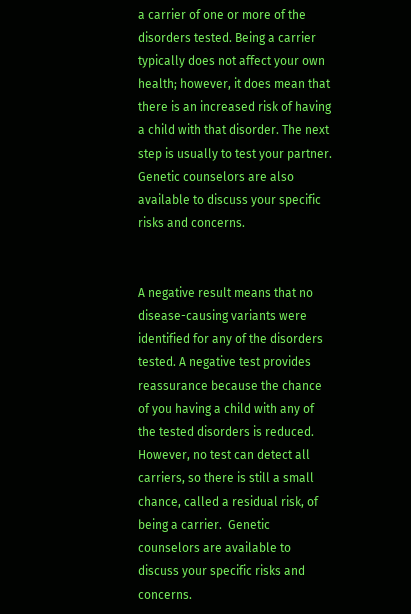a carrier of one or more of the disorders tested. Being a carrier typically does not affect your own health; however, it does mean that there is an increased risk of having a child with that disorder. The next step is usually to test your partner. Genetic counselors are also available to discuss your specific risks and concerns.


A negative result means that no disease-causing variants were identified for any of the disorders tested. A negative test provides reassurance because the chance of you having a child with any of the tested disorders is reduced. However, no test can detect all carriers, so there is still a small chance, called a residual risk, of being a carrier.  Genetic counselors are available to discuss your specific risks and concerns.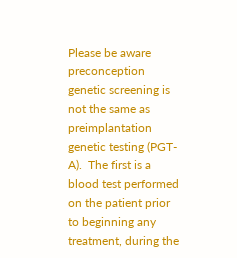Please be aware preconception genetic screening is not the same as preimplantation genetic testing (PGT-A).  The first is a blood test performed on the patient prior to beginning any treatment, during the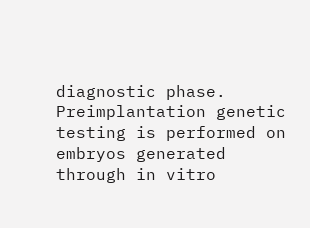diagnostic phase.  Preimplantation genetic testing is performed on embryos generated through in vitro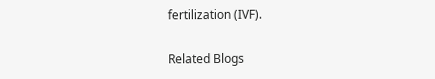fertilization (IVF).

Related Blogs